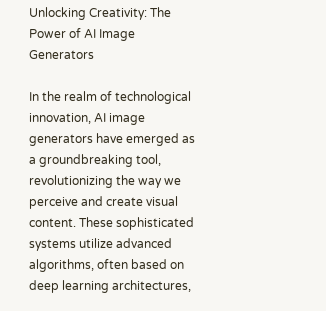Unlocking Creativity: The Power of AI Image Generators

In the realm of technological innovation, AI image generators have emerged as a groundbreaking tool, revolutionizing the way we perceive and create visual content. These sophisticated systems utilize advanced algorithms, often based on deep learning architectures,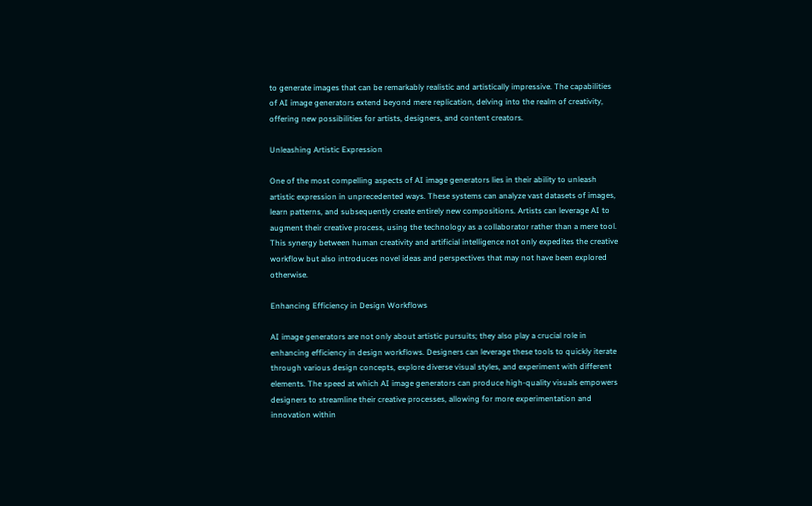to generate images that can be remarkably realistic and artistically impressive. The capabilities of AI image generators extend beyond mere replication, delving into the realm of creativity, offering new possibilities for artists, designers, and content creators.

Unleashing Artistic Expression

One of the most compelling aspects of AI image generators lies in their ability to unleash artistic expression in unprecedented ways. These systems can analyze vast datasets of images, learn patterns, and subsequently create entirely new compositions. Artists can leverage AI to augment their creative process, using the technology as a collaborator rather than a mere tool. This synergy between human creativity and artificial intelligence not only expedites the creative workflow but also introduces novel ideas and perspectives that may not have been explored otherwise.

Enhancing Efficiency in Design Workflows

AI image generators are not only about artistic pursuits; they also play a crucial role in enhancing efficiency in design workflows. Designers can leverage these tools to quickly iterate through various design concepts, explore diverse visual styles, and experiment with different elements. The speed at which AI image generators can produce high-quality visuals empowers designers to streamline their creative processes, allowing for more experimentation and innovation within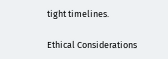tight timelines.

Ethical Considerations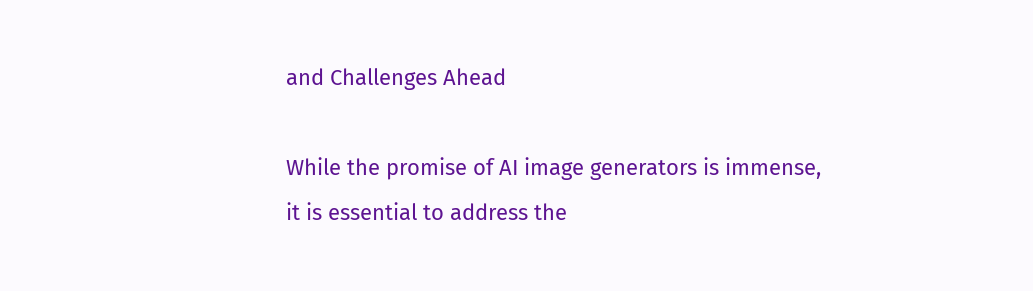and Challenges Ahead

While the promise of AI image generators is immense, it is essential to address the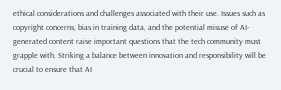ethical considerations and challenges associated with their use. Issues such as copyright concerns, bias in training data, and the potential misuse of AI-generated content raise important questions that the tech community must grapple with. Striking a balance between innovation and responsibility will be crucial to ensure that AI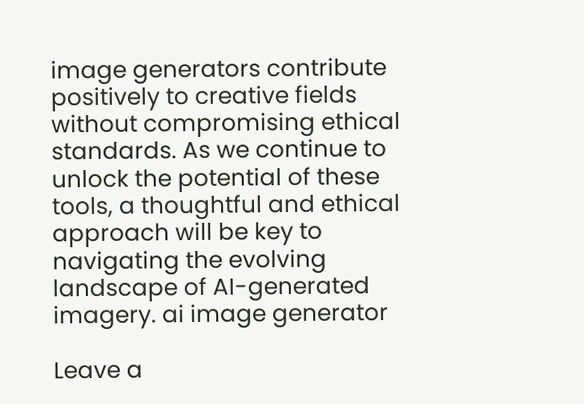image generators contribute positively to creative fields without compromising ethical standards. As we continue to unlock the potential of these tools, a thoughtful and ethical approach will be key to navigating the evolving landscape of AI-generated imagery. ai image generator

Leave a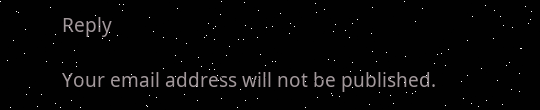Reply

Your email address will not be published.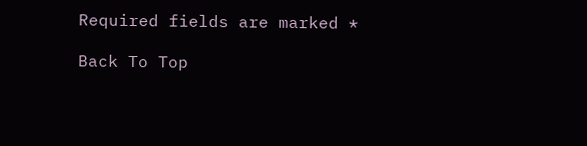Required fields are marked *

Back To Top